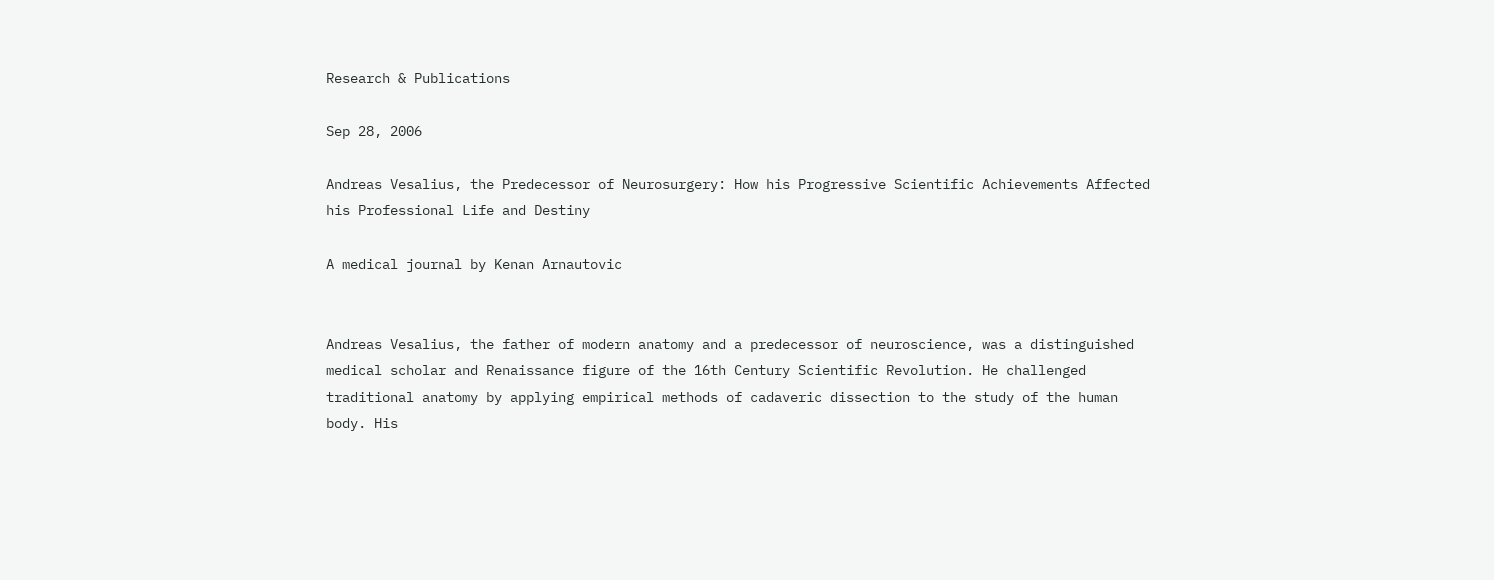Research & Publications

Sep 28, 2006

Andreas Vesalius, the Predecessor of Neurosurgery: How his Progressive Scientific Achievements Affected his Professional Life and Destiny

A medical journal by Kenan Arnautovic


Andreas Vesalius, the father of modern anatomy and a predecessor of neuroscience, was a distinguished medical scholar and Renaissance figure of the 16th Century Scientific Revolution. He challenged traditional anatomy by applying empirical methods of cadaveric dissection to the study of the human body. His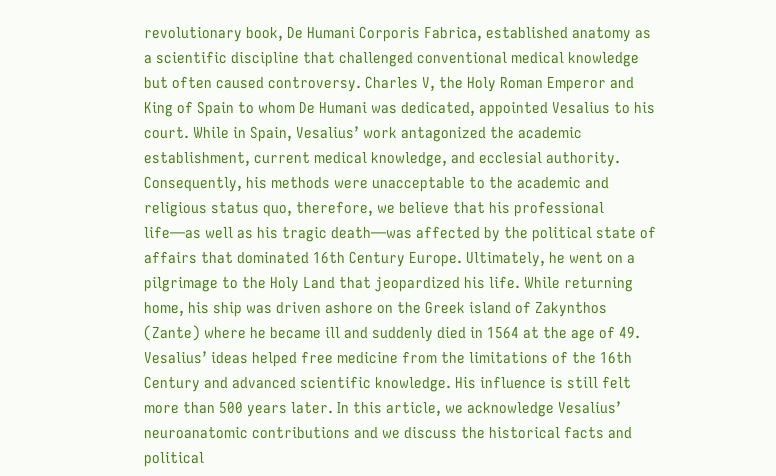revolutionary book, De Humani Corporis Fabrica, established anatomy as a scientific discipline that challenged conventional medical knowledge but often caused controversy. Charles V, the Holy Roman Emperor and King of Spain to whom De Humani was dedicated, appointed Vesalius to his court. While in Spain, Vesalius’ work antagonized the academic establishment, current medical knowledge, and ecclesial authority. Consequently, his methods were unacceptable to the academic and religious status quo, therefore, we believe that his professional life—as well as his tragic death—was affected by the political state of affairs that dominated 16th Century Europe. Ultimately, he went on a pilgrimage to the Holy Land that jeopardized his life. While returning home, his ship was driven ashore on the Greek island of Zakynthos (Zante) where he became ill and suddenly died in 1564 at the age of 49. Vesalius’ ideas helped free medicine from the limitations of the 16th Century and advanced scientific knowledge. His influence is still felt more than 500 years later. In this article, we acknowledge Vesalius’ neuroanatomic contributions and we discuss the historical facts and political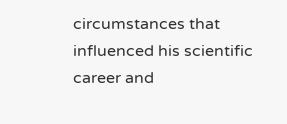circumstances that influenced his scientific career and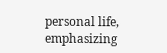personal life, emphasizing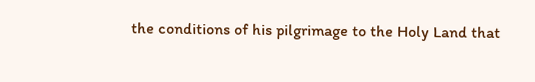the conditions of his pilgrimage to the Holy Land that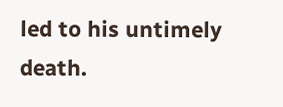led to his untimely death.